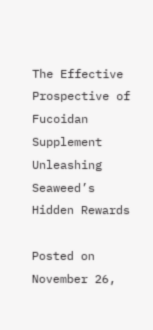The Effective Prospective of Fucoidan Supplement Unleashing Seaweed’s Hidden Rewards

Posted on November 26,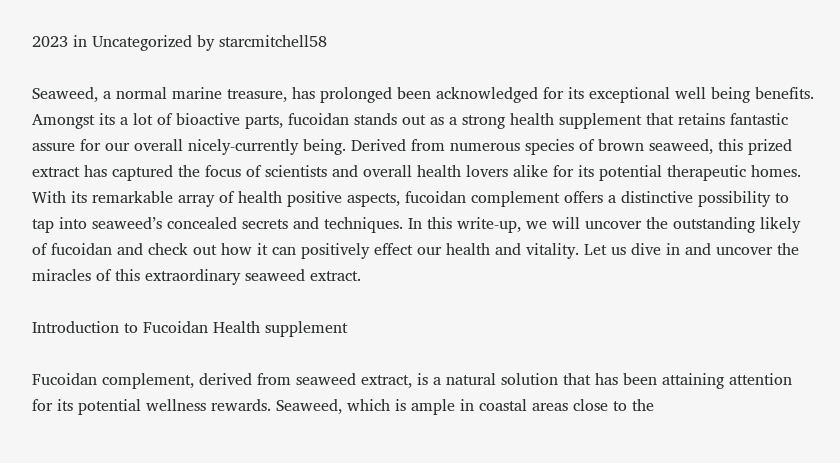2023 in Uncategorized by starcmitchell58

Seaweed, a normal marine treasure, has prolonged been acknowledged for its exceptional well being benefits. Amongst its a lot of bioactive parts, fucoidan stands out as a strong health supplement that retains fantastic assure for our overall nicely-currently being. Derived from numerous species of brown seaweed, this prized extract has captured the focus of scientists and overall health lovers alike for its potential therapeutic homes. With its remarkable array of health positive aspects, fucoidan complement offers a distinctive possibility to tap into seaweed’s concealed secrets and techniques. In this write-up, we will uncover the outstanding likely of fucoidan and check out how it can positively effect our health and vitality. Let us dive in and uncover the miracles of this extraordinary seaweed extract.

Introduction to Fucoidan Health supplement

Fucoidan complement, derived from seaweed extract, is a natural solution that has been attaining attention for its potential wellness rewards. Seaweed, which is ample in coastal areas close to the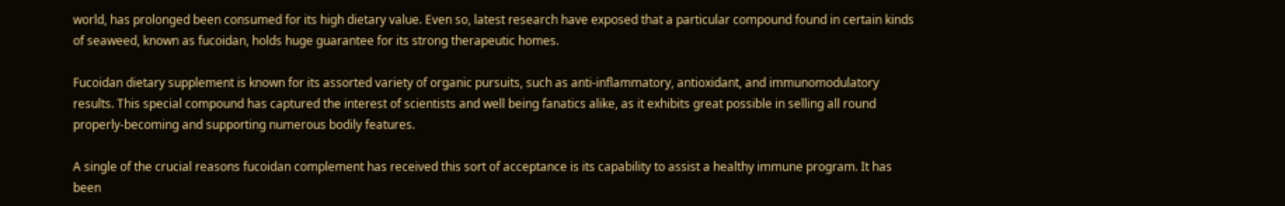world, has prolonged been consumed for its high dietary value. Even so, latest research have exposed that a particular compound found in certain kinds of seaweed, known as fucoidan, holds huge guarantee for its strong therapeutic homes.

Fucoidan dietary supplement is known for its assorted variety of organic pursuits, such as anti-inflammatory, antioxidant, and immunomodulatory results. This special compound has captured the interest of scientists and well being fanatics alike, as it exhibits great possible in selling all round properly-becoming and supporting numerous bodily features.

A single of the crucial reasons fucoidan complement has received this sort of acceptance is its capability to assist a healthy immune program. It has been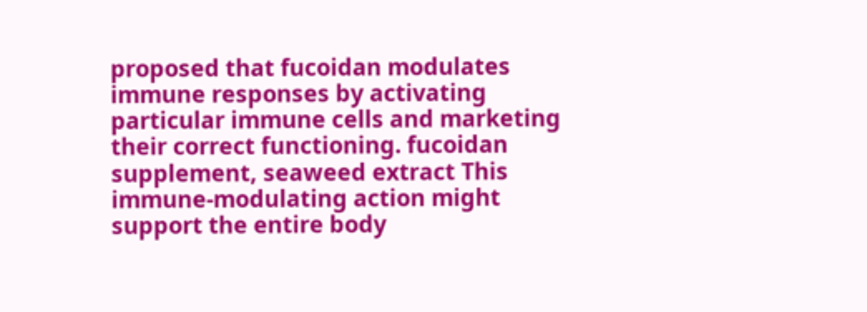proposed that fucoidan modulates immune responses by activating particular immune cells and marketing their correct functioning. fucoidan supplement, seaweed extract This immune-modulating action might support the entire body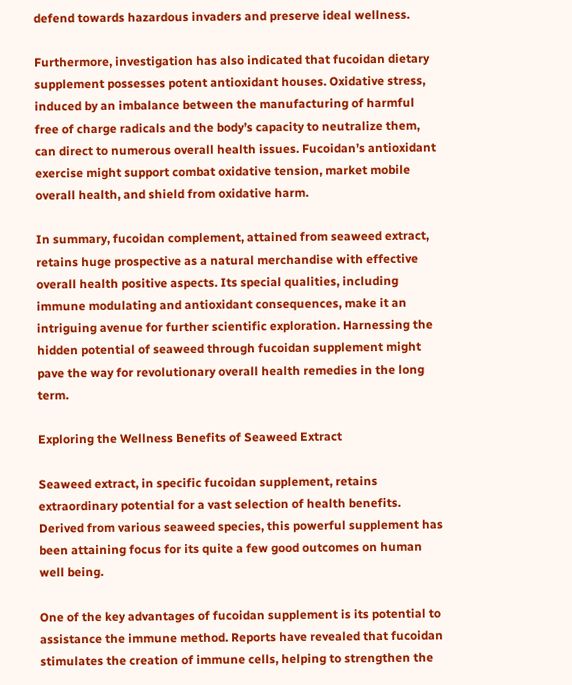defend towards hazardous invaders and preserve ideal wellness.

Furthermore, investigation has also indicated that fucoidan dietary supplement possesses potent antioxidant houses. Oxidative stress, induced by an imbalance between the manufacturing of harmful free of charge radicals and the body’s capacity to neutralize them, can direct to numerous overall health issues. Fucoidan’s antioxidant exercise might support combat oxidative tension, market mobile overall health, and shield from oxidative harm.

In summary, fucoidan complement, attained from seaweed extract, retains huge prospective as a natural merchandise with effective overall health positive aspects. Its special qualities, including immune modulating and antioxidant consequences, make it an intriguing avenue for further scientific exploration. Harnessing the hidden potential of seaweed through fucoidan supplement might pave the way for revolutionary overall health remedies in the long term.

Exploring the Wellness Benefits of Seaweed Extract

Seaweed extract, in specific fucoidan supplement, retains extraordinary potential for a vast selection of health benefits. Derived from various seaweed species, this powerful supplement has been attaining focus for its quite a few good outcomes on human well being.

One of the key advantages of fucoidan supplement is its potential to assistance the immune method. Reports have revealed that fucoidan stimulates the creation of immune cells, helping to strengthen the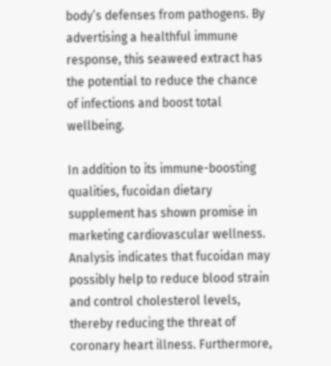body’s defenses from pathogens. By advertising a healthful immune response, this seaweed extract has the potential to reduce the chance of infections and boost total wellbeing.

In addition to its immune-boosting qualities, fucoidan dietary supplement has shown promise in marketing cardiovascular wellness. Analysis indicates that fucoidan may possibly help to reduce blood strain and control cholesterol levels, thereby reducing the threat of coronary heart illness. Furthermore,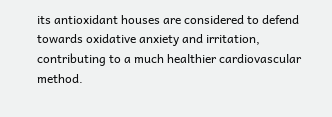its antioxidant houses are considered to defend towards oxidative anxiety and irritation, contributing to a much healthier cardiovascular method.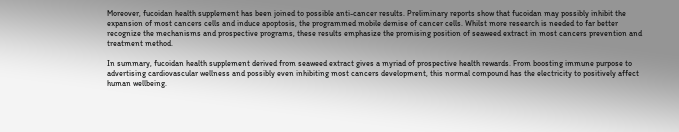Moreover, fucoidan health supplement has been joined to possible anti-cancer results. Preliminary reports show that fucoidan may possibly inhibit the expansion of most cancers cells and induce apoptosis, the programmed mobile demise of cancer cells. Whilst more research is needed to far better recognize the mechanisms and prospective programs, these results emphasize the promising position of seaweed extract in most cancers prevention and treatment method.

In summary, fucoidan health supplement derived from seaweed extract gives a myriad of prospective health rewards. From boosting immune purpose to advertising cardiovascular wellness and possibly even inhibiting most cancers development, this normal compound has the electricity to positively affect human wellbeing.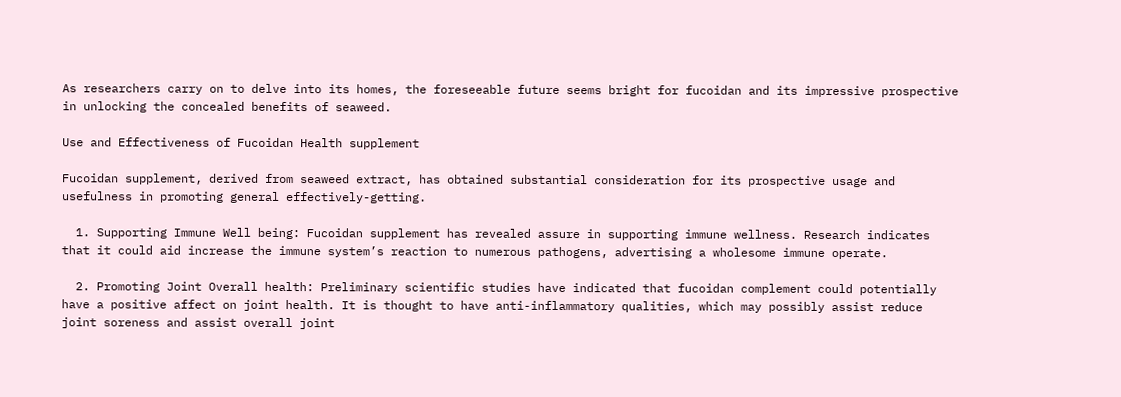As researchers carry on to delve into its homes, the foreseeable future seems bright for fucoidan and its impressive prospective in unlocking the concealed benefits of seaweed.

Use and Effectiveness of Fucoidan Health supplement

Fucoidan supplement, derived from seaweed extract, has obtained substantial consideration for its prospective usage and usefulness in promoting general effectively-getting.

  1. Supporting Immune Well being: Fucoidan supplement has revealed assure in supporting immune wellness. Research indicates that it could aid increase the immune system’s reaction to numerous pathogens, advertising a wholesome immune operate.

  2. Promoting Joint Overall health: Preliminary scientific studies have indicated that fucoidan complement could potentially have a positive affect on joint health. It is thought to have anti-inflammatory qualities, which may possibly assist reduce joint soreness and assist overall joint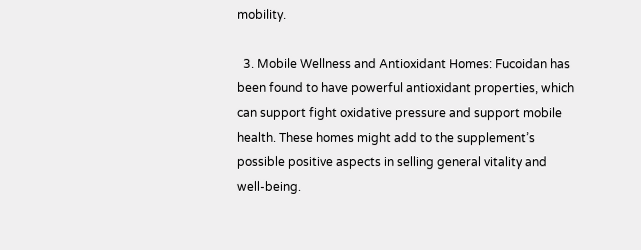mobility.

  3. Mobile Wellness and Antioxidant Homes: Fucoidan has been found to have powerful antioxidant properties, which can support fight oxidative pressure and support mobile health. These homes might add to the supplement’s possible positive aspects in selling general vitality and well-being.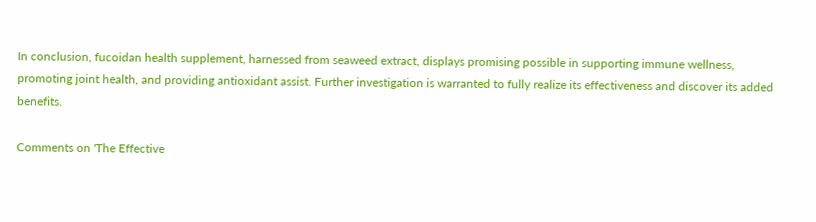In conclusion, fucoidan health supplement, harnessed from seaweed extract, displays promising possible in supporting immune wellness, promoting joint health, and providing antioxidant assist. Further investigation is warranted to fully realize its effectiveness and discover its added benefits.

Comments on 'The Effective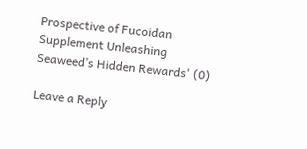Prospective of Fucoidan Supplement Unleashing Seaweed’s Hidden Rewards' (0)

Leave a Reply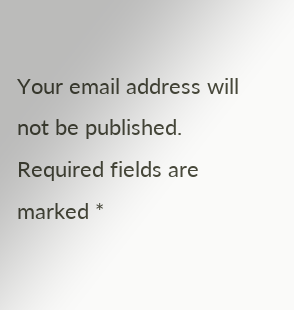Your email address will not be published. Required fields are marked *